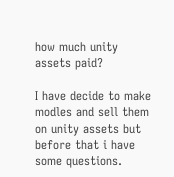how much unity assets paid?

I have decide to make modles and sell them on unity assets but before that i have some questions.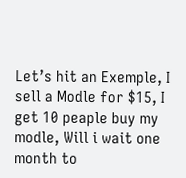Let’s hit an Exemple, I sell a Modle for $15, I get 10 peaple buy my modle, Will i wait one month to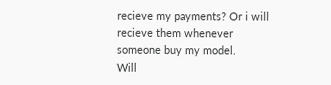recieve my payments? Or i will recieve them whenever someone buy my model.
Will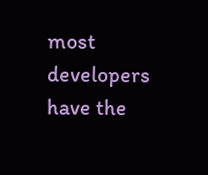most developers have the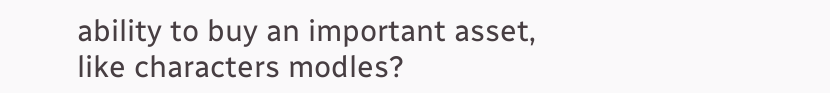ability to buy an important asset, like characters modles?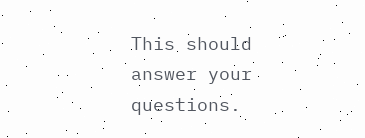This should answer your questions.